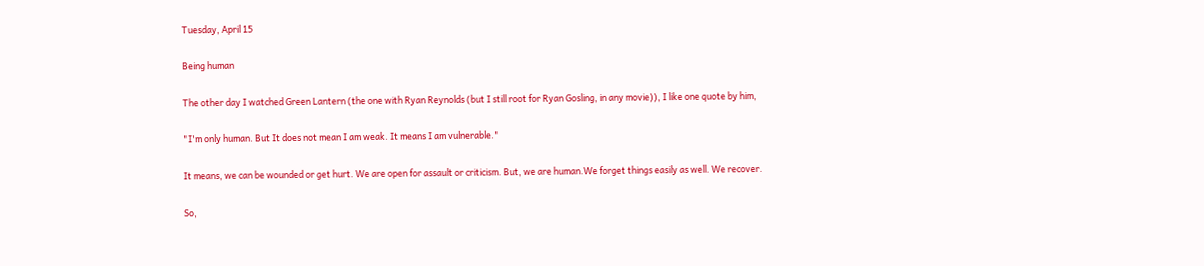Tuesday, April 15

Being human

The other day I watched Green Lantern (the one with Ryan Reynolds (but I still root for Ryan Gosling, in any movie)), I like one quote by him,

"I'm only human. But It does not mean I am weak. It means I am vulnerable."

It means, we can be wounded or get hurt. We are open for assault or criticism. But, we are human.We forget things easily as well. We recover.

So,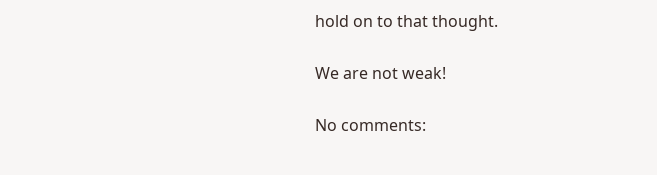hold on to that thought.

We are not weak!

No comments: